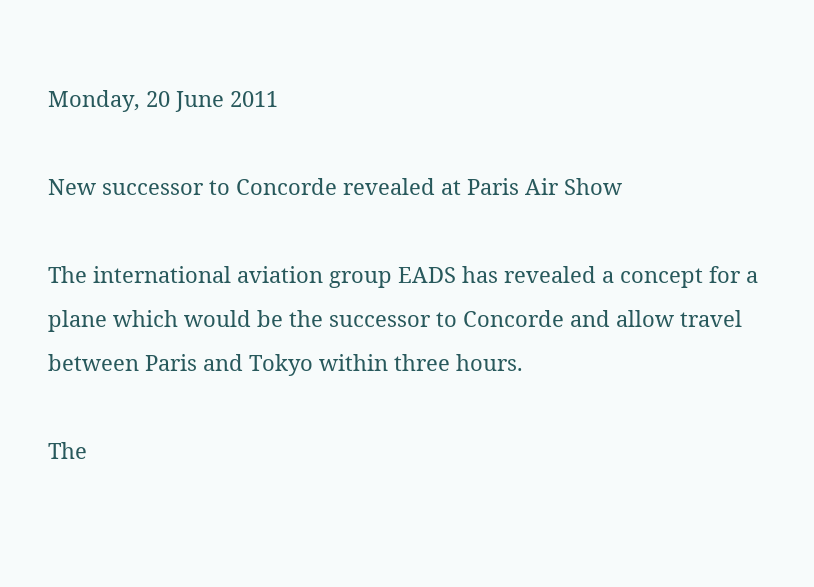Monday, 20 June 2011

New successor to Concorde revealed at Paris Air Show

The international aviation group EADS has revealed a concept for a plane which would be the successor to Concorde and allow travel between Paris and Tokyo within three hours.

The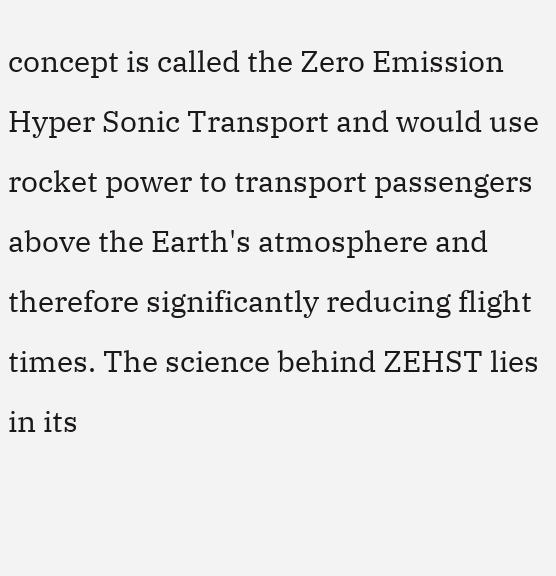concept is called the Zero Emission Hyper Sonic Transport and would use rocket power to transport passengers above the Earth's atmosphere and therefore significantly reducing flight times. The science behind ZEHST lies in its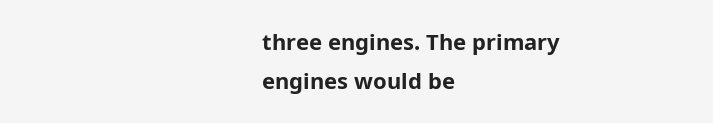three engines. The primary engines would be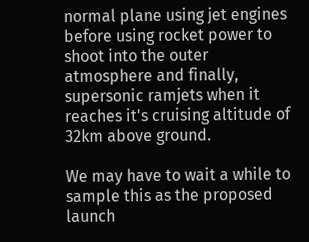normal plane using jet engines before using rocket power to shoot into the outer atmosphere and finally, supersonic ramjets when it reaches it's cruising altitude of 32km above ground.

We may have to wait a while to sample this as the proposed launch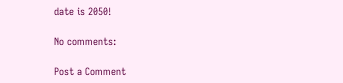date is 2050!

No comments:

Post a Comment